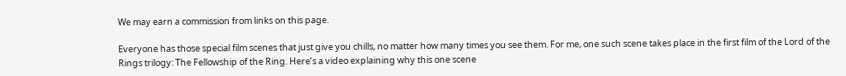We may earn a commission from links on this page.

Everyone has those special film scenes that just give you chills, no matter how many times you see them. For me, one such scene takes place in the first film of the Lord of the Rings trilogy: The Fellowship of the Ring. Here’s a video explaining why this one scene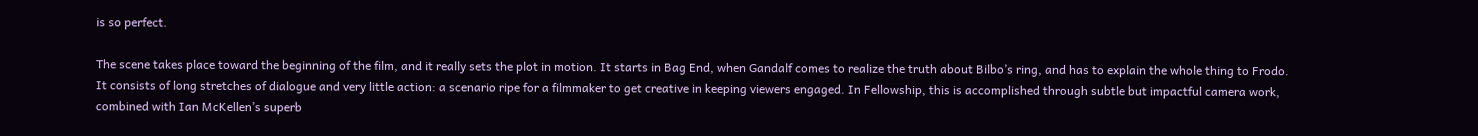is so perfect.

The scene takes place toward the beginning of the film, and it really sets the plot in motion. It starts in Bag End, when Gandalf comes to realize the truth about Bilbo’s ring, and has to explain the whole thing to Frodo. It consists of long stretches of dialogue and very little action: a scenario ripe for a filmmaker to get creative in keeping viewers engaged. In Fellowship, this is accomplished through subtle but impactful camera work, combined with Ian McKellen’s superb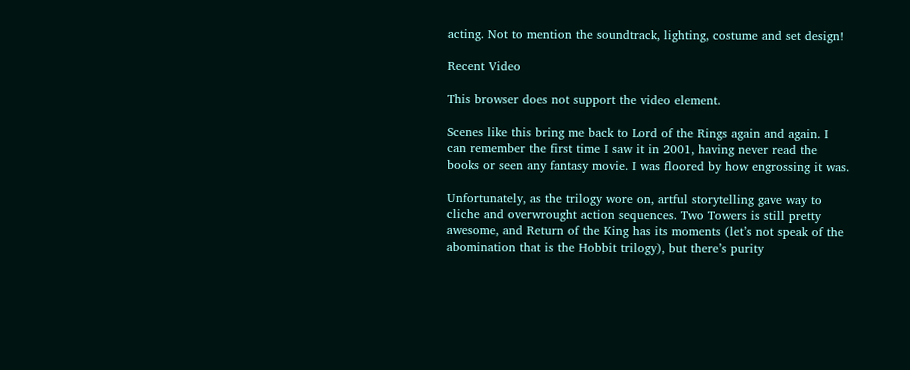acting. Not to mention the soundtrack, lighting, costume and set design!

Recent Video

This browser does not support the video element.

Scenes like this bring me back to Lord of the Rings again and again. I can remember the first time I saw it in 2001, having never read the books or seen any fantasy movie. I was floored by how engrossing it was.

Unfortunately, as the trilogy wore on, artful storytelling gave way to cliche and overwrought action sequences. Two Towers is still pretty awesome, and Return of the King has its moments (let’s not speak of the abomination that is the Hobbit trilogy), but there’s purity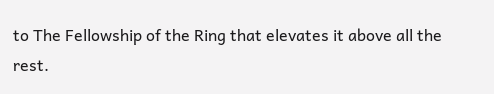to The Fellowship of the Ring that elevates it above all the rest.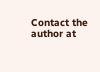Contact the author at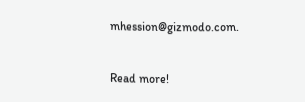mhession@gizmodo.com.


Read more!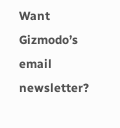Want Gizmodo’s email newsletter?